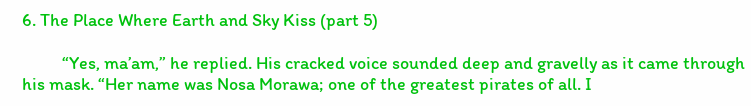6. The Place Where Earth and Sky Kiss (part 5)

          “Yes, ma’am,” he replied. His cracked voice sounded deep and gravelly as it came through his mask. “Her name was Nosa Morawa; one of the greatest pirates of all. I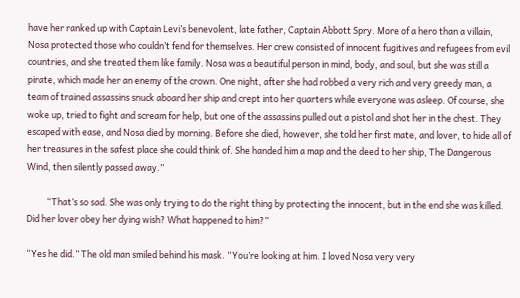have her ranked up with Captain Levi’s benevolent, late father, Captain Abbott Spry. More of a hero than a villain, Nosa protected those who couldn’t fend for themselves. Her crew consisted of innocent fugitives and refugees from evil countries, and she treated them like family. Nosa was a beautiful person in mind, body, and soul, but she was still a pirate, which made her an enemy of the crown. One night, after she had robbed a very rich and very greedy man, a team of trained assassins snuck aboard her ship and crept into her quarters while everyone was asleep. Of course, she woke up, tried to fight and scream for help, but one of the assassins pulled out a pistol and shot her in the chest. They escaped with ease, and Nosa died by morning. Before she died, however, she told her first mate, and lover, to hide all of her treasures in the safest place she could think of. She handed him a map and the deed to her ship, The Dangerous Wind, then silently passed away.”

          “That’s so sad. She was only trying to do the right thing by protecting the innocent, but in the end she was killed. Did her lover obey her dying wish? What happened to him?”

“Yes he did.” The old man smiled behind his mask. “You’re looking at him. I loved Nosa very very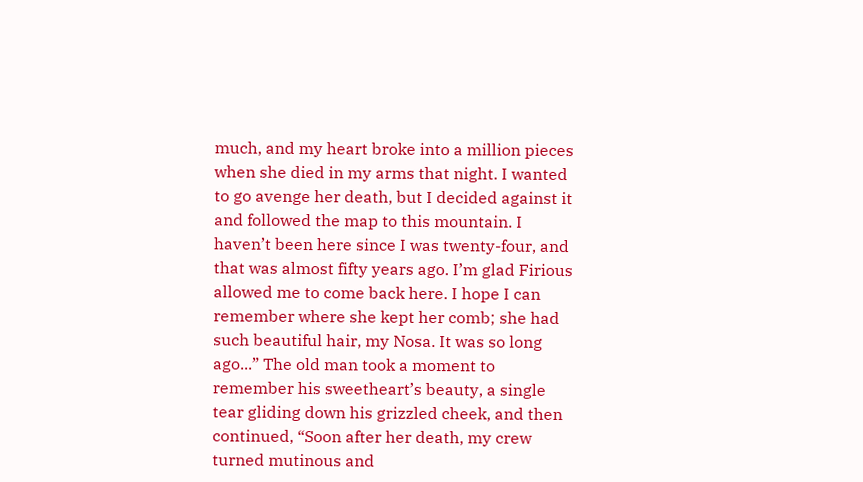much, and my heart broke into a million pieces when she died in my arms that night. I wanted to go avenge her death, but I decided against it and followed the map to this mountain. I haven’t been here since I was twenty-four, and that was almost fifty years ago. I’m glad Firious allowed me to come back here. I hope I can remember where she kept her comb; she had such beautiful hair, my Nosa. It was so long ago...” The old man took a moment to remember his sweetheart’s beauty, a single tear gliding down his grizzled cheek, and then continued, “Soon after her death, my crew turned mutinous and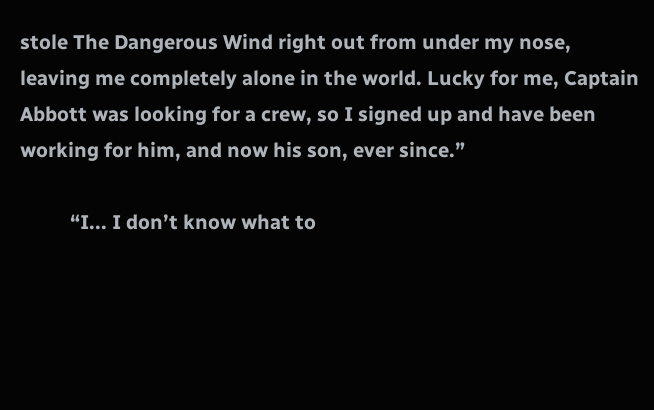stole The Dangerous Wind right out from under my nose, leaving me completely alone in the world. Lucky for me, Captain Abbott was looking for a crew, so I signed up and have been working for him, and now his son, ever since.”

          “I... I don’t know what to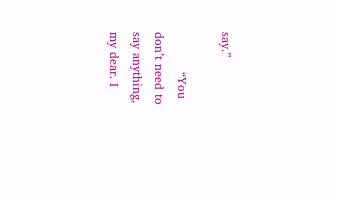say.”

          “You don’t need to say anything, my dear. I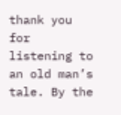thank you for listening to an old man’s tale. By the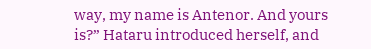way, my name is Antenor. And yours is?” Hataru introduced herself, and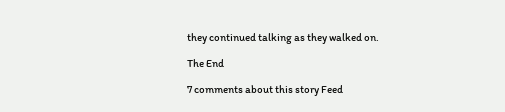they continued talking as they walked on.

The End

7 comments about this story Feed